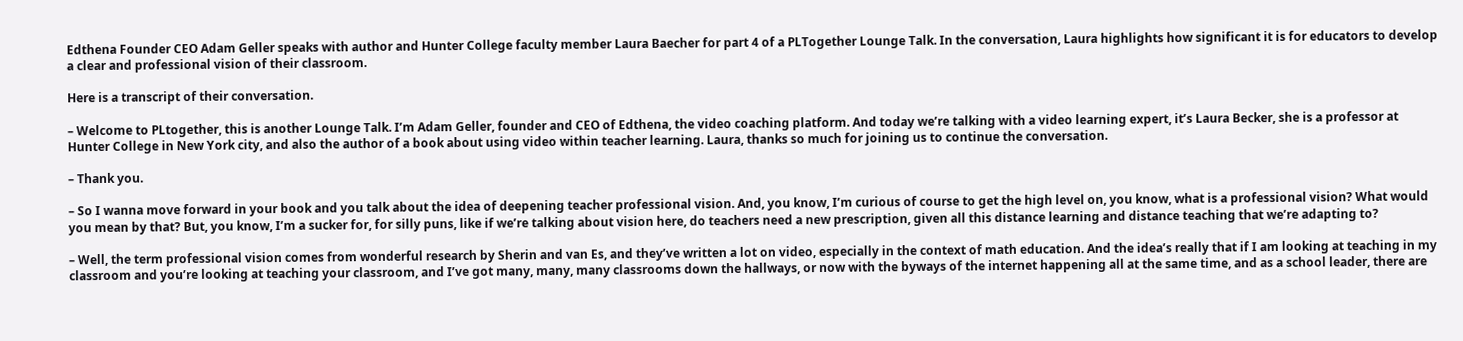Edthena Founder CEO Adam Geller speaks with author and Hunter College faculty member Laura Baecher for part 4 of a PLTogether Lounge Talk. In the conversation, Laura highlights how significant it is for educators to develop a clear and professional vision of their classroom.

Here is a transcript of their conversation.

– Welcome to PLtogether, this is another Lounge Talk. I’m Adam Geller, founder and CEO of Edthena, the video coaching platform. And today we’re talking with a video learning expert, it’s Laura Becker, she is a professor at Hunter College in New York city, and also the author of a book about using video within teacher learning. Laura, thanks so much for joining us to continue the conversation.

– Thank you.

– So I wanna move forward in your book and you talk about the idea of deepening teacher professional vision. And, you know, I’m curious of course to get the high level on, you know, what is a professional vision? What would you mean by that? But, you know, I’m a sucker for, for silly puns, like if we’re talking about vision here, do teachers need a new prescription, given all this distance learning and distance teaching that we’re adapting to?

– Well, the term professional vision comes from wonderful research by Sherin and van Es, and they’ve written a lot on video, especially in the context of math education. And the idea’s really that if I am looking at teaching in my classroom and you’re looking at teaching your classroom, and I’ve got many, many, many classrooms down the hallways, or now with the byways of the internet happening all at the same time, and as a school leader, there are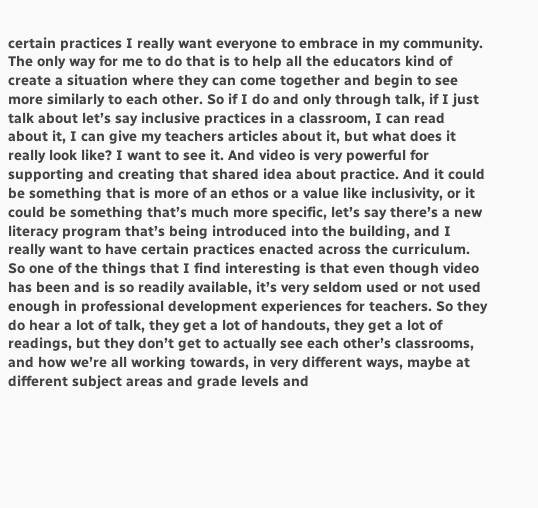certain practices I really want everyone to embrace in my community. The only way for me to do that is to help all the educators kind of create a situation where they can come together and begin to see more similarly to each other. So if I do and only through talk, if I just talk about let’s say inclusive practices in a classroom, I can read about it, I can give my teachers articles about it, but what does it really look like? I want to see it. And video is very powerful for supporting and creating that shared idea about practice. And it could be something that is more of an ethos or a value like inclusivity, or it could be something that’s much more specific, let’s say there’s a new literacy program that’s being introduced into the building, and I really want to have certain practices enacted across the curriculum. So one of the things that I find interesting is that even though video has been and is so readily available, it’s very seldom used or not used enough in professional development experiences for teachers. So they do hear a lot of talk, they get a lot of handouts, they get a lot of readings, but they don’t get to actually see each other’s classrooms, and how we’re all working towards, in very different ways, maybe at different subject areas and grade levels and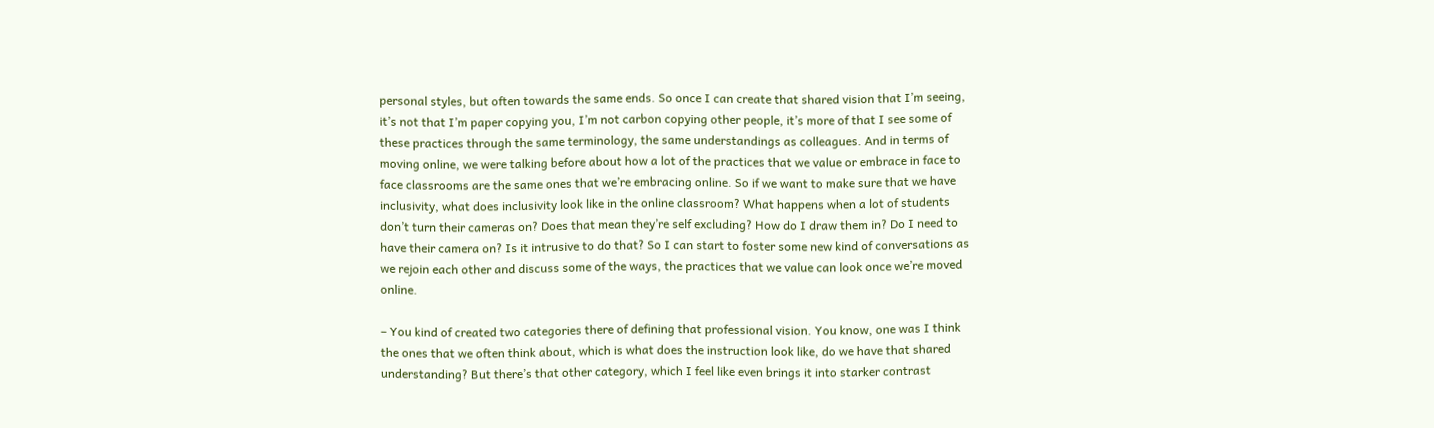personal styles, but often towards the same ends. So once I can create that shared vision that I’m seeing, it’s not that I’m paper copying you, I’m not carbon copying other people, it’s more of that I see some of these practices through the same terminology, the same understandings as colleagues. And in terms of moving online, we were talking before about how a lot of the practices that we value or embrace in face to face classrooms are the same ones that we’re embracing online. So if we want to make sure that we have inclusivity, what does inclusivity look like in the online classroom? What happens when a lot of students don’t turn their cameras on? Does that mean they’re self excluding? How do I draw them in? Do I need to have their camera on? Is it intrusive to do that? So I can start to foster some new kind of conversations as we rejoin each other and discuss some of the ways, the practices that we value can look once we’re moved online.

– You kind of created two categories there of defining that professional vision. You know, one was I think the ones that we often think about, which is what does the instruction look like, do we have that shared understanding? But there’s that other category, which I feel like even brings it into starker contrast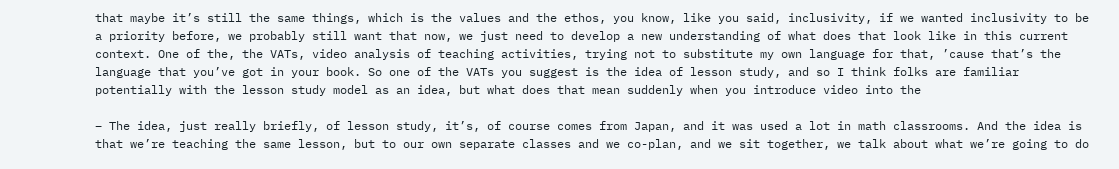that maybe it’s still the same things, which is the values and the ethos, you know, like you said, inclusivity, if we wanted inclusivity to be a priority before, we probably still want that now, we just need to develop a new understanding of what does that look like in this current context. One of the, the VATs, video analysis of teaching activities, trying not to substitute my own language for that, ’cause that’s the language that you’ve got in your book. So one of the VATs you suggest is the idea of lesson study, and so I think folks are familiar potentially with the lesson study model as an idea, but what does that mean suddenly when you introduce video into the

– The idea, just really briefly, of lesson study, it’s, of course comes from Japan, and it was used a lot in math classrooms. And the idea is that we’re teaching the same lesson, but to our own separate classes and we co-plan, and we sit together, we talk about what we’re going to do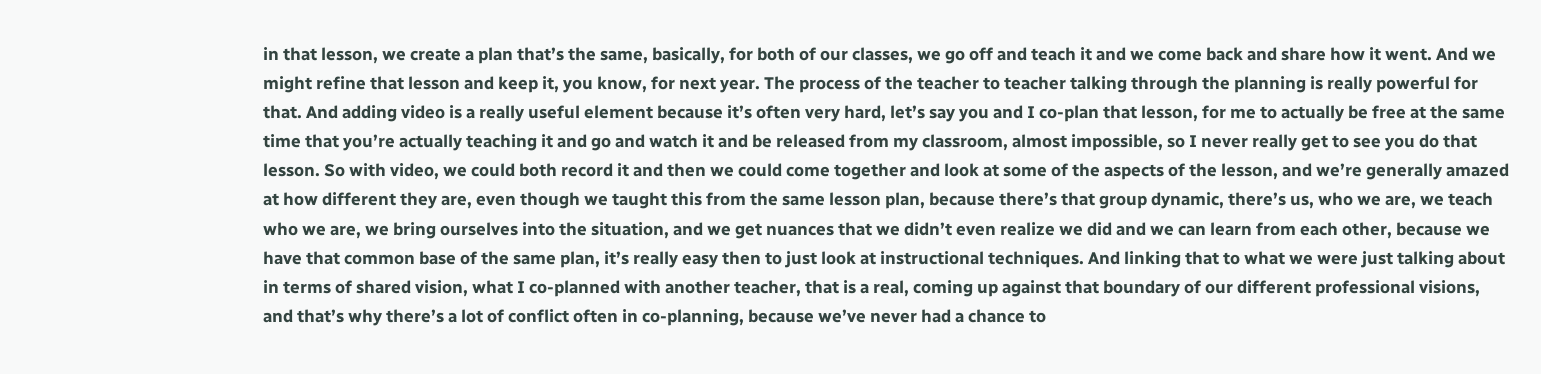in that lesson, we create a plan that’s the same, basically, for both of our classes, we go off and teach it and we come back and share how it went. And we might refine that lesson and keep it, you know, for next year. The process of the teacher to teacher talking through the planning is really powerful for that. And adding video is a really useful element because it’s often very hard, let’s say you and I co-plan that lesson, for me to actually be free at the same time that you’re actually teaching it and go and watch it and be released from my classroom, almost impossible, so I never really get to see you do that lesson. So with video, we could both record it and then we could come together and look at some of the aspects of the lesson, and we’re generally amazed at how different they are, even though we taught this from the same lesson plan, because there’s that group dynamic, there’s us, who we are, we teach who we are, we bring ourselves into the situation, and we get nuances that we didn’t even realize we did and we can learn from each other, because we have that common base of the same plan, it’s really easy then to just look at instructional techniques. And linking that to what we were just talking about in terms of shared vision, what I co-planned with another teacher, that is a real, coming up against that boundary of our different professional visions, and that’s why there’s a lot of conflict often in co-planning, because we’ve never had a chance to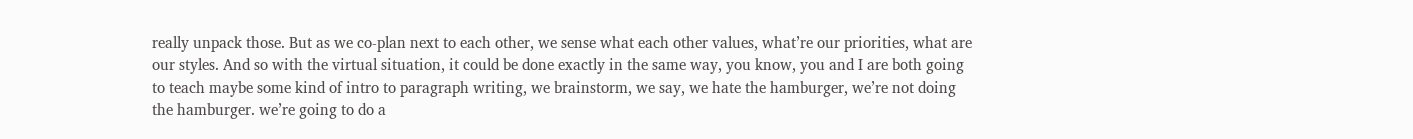really unpack those. But as we co-plan next to each other, we sense what each other values, what’re our priorities, what are our styles. And so with the virtual situation, it could be done exactly in the same way, you know, you and I are both going to teach maybe some kind of intro to paragraph writing, we brainstorm, we say, we hate the hamburger, we’re not doing the hamburger. we’re going to do a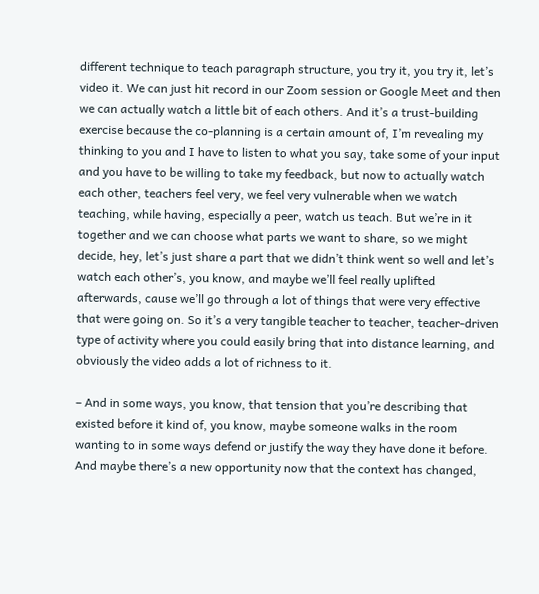different technique to teach paragraph structure, you try it, you try it, let’s video it. We can just hit record in our Zoom session or Google Meet and then we can actually watch a little bit of each others. And it’s a trust-building exercise because the co-planning is a certain amount of, I’m revealing my thinking to you and I have to listen to what you say, take some of your input and you have to be willing to take my feedback, but now to actually watch each other, teachers feel very, we feel very vulnerable when we watch teaching, while having, especially a peer, watch us teach. But we’re in it together and we can choose what parts we want to share, so we might decide, hey, let’s just share a part that we didn’t think went so well and let’s watch each other’s, you know, and maybe we’ll feel really uplifted afterwards, cause we’ll go through a lot of things that were very effective that were going on. So it’s a very tangible teacher to teacher, teacher-driven type of activity where you could easily bring that into distance learning, and obviously the video adds a lot of richness to it.

– And in some ways, you know, that tension that you’re describing that existed before it kind of, you know, maybe someone walks in the room wanting to in some ways defend or justify the way they have done it before. And maybe there’s a new opportunity now that the context has changed,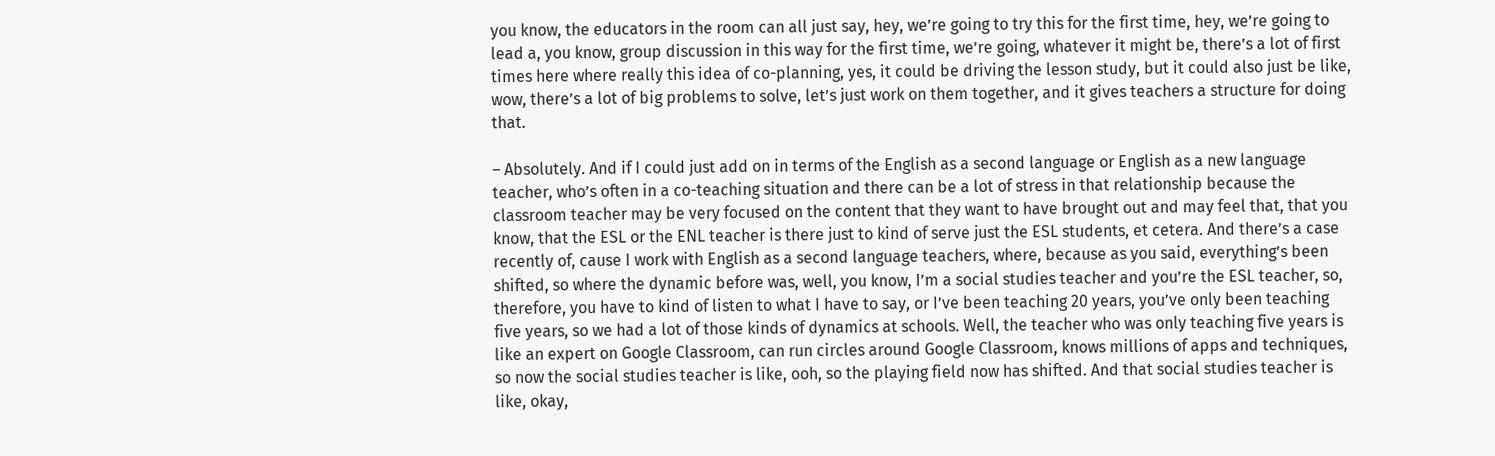you know, the educators in the room can all just say, hey, we’re going to try this for the first time, hey, we’re going to lead a, you know, group discussion in this way for the first time, we’re going, whatever it might be, there’s a lot of first times here where really this idea of co-planning, yes, it could be driving the lesson study, but it could also just be like, wow, there’s a lot of big problems to solve, let’s just work on them together, and it gives teachers a structure for doing that.

– Absolutely. And if I could just add on in terms of the English as a second language or English as a new language teacher, who’s often in a co-teaching situation and there can be a lot of stress in that relationship because the classroom teacher may be very focused on the content that they want to have brought out and may feel that, that you know, that the ESL or the ENL teacher is there just to kind of serve just the ESL students, et cetera. And there’s a case recently of, cause I work with English as a second language teachers, where, because as you said, everything’s been shifted, so where the dynamic before was, well, you know, I’m a social studies teacher and you’re the ESL teacher, so, therefore, you have to kind of listen to what I have to say, or I’ve been teaching 20 years, you’ve only been teaching five years, so we had a lot of those kinds of dynamics at schools. Well, the teacher who was only teaching five years is like an expert on Google Classroom, can run circles around Google Classroom, knows millions of apps and techniques, so now the social studies teacher is like, ooh, so the playing field now has shifted. And that social studies teacher is like, okay,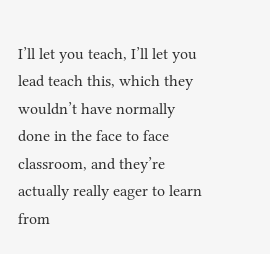I’ll let you teach, I’ll let you lead teach this, which they wouldn’t have normally done in the face to face classroom, and they’re actually really eager to learn from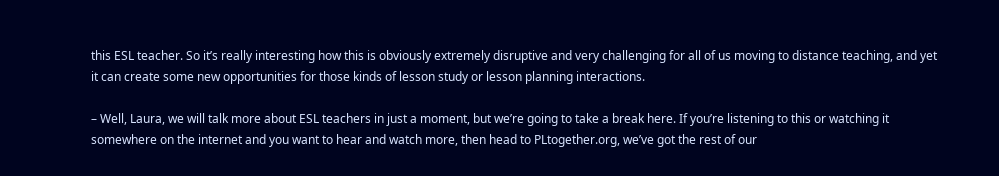this ESL teacher. So it’s really interesting how this is obviously extremely disruptive and very challenging for all of us moving to distance teaching, and yet it can create some new opportunities for those kinds of lesson study or lesson planning interactions.

– Well, Laura, we will talk more about ESL teachers in just a moment, but we’re going to take a break here. If you’re listening to this or watching it somewhere on the internet and you want to hear and watch more, then head to PLtogether.org, we’ve got the rest of our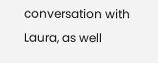conversation with Laura, as well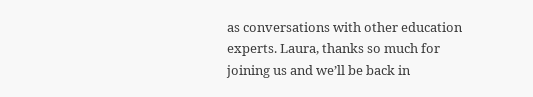as conversations with other education experts. Laura, thanks so much for joining us and we’ll be back in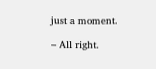just a moment.

– All right.